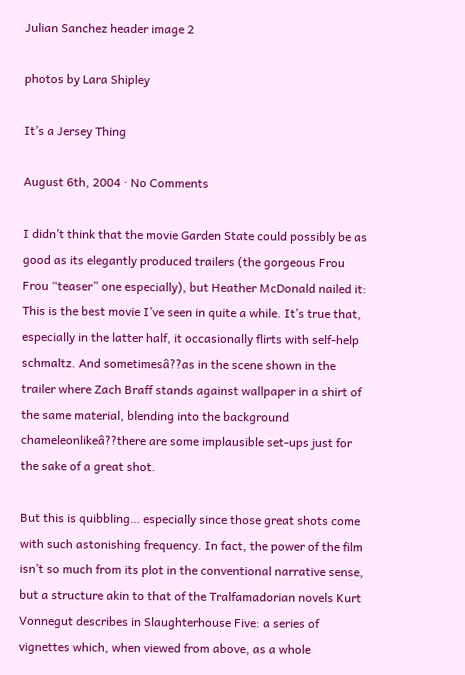Julian Sanchez header image 2

photos by Lara Shipley

It’s a Jersey Thing

August 6th, 2004 · No Comments

I didn’t think that the movie Garden State could possibly be as good as its elegantly produced trailers (the gorgeous Frou Frou “teaser” one especially), but Heather McDonald nailed it: This is the best movie I’ve seen in quite a while. It’s true that, especially in the latter half, it occasionally flirts with self-help schmaltz. And sometimesâ??as in the scene shown in the trailer where Zach Braff stands against wallpaper in a shirt of the same material, blending into the background chameleonlikeâ??there are some implausible set-ups just for the sake of a great shot.

But this is quibbling… especially since those great shots come with such astonishing frequency. In fact, the power of the film isn’t so much from its plot in the conventional narrative sense, but a structure akin to that of the Tralfamadorian novels Kurt Vonnegut describes in Slaughterhouse Five: a series of vignettes which, when viewed from above, as a whole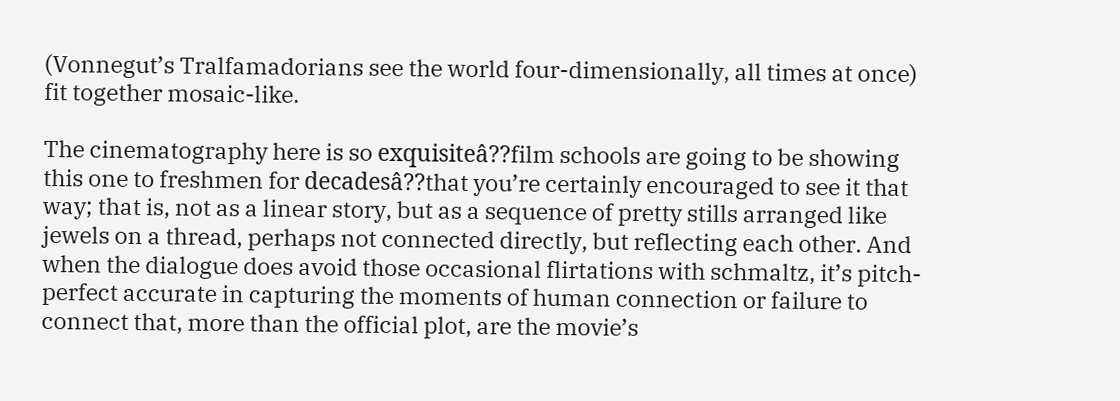(Vonnegut’s Tralfamadorians see the world four-dimensionally, all times at once) fit together mosaic-like.

The cinematography here is so exquisiteâ??film schools are going to be showing this one to freshmen for decadesâ??that you’re certainly encouraged to see it that way; that is, not as a linear story, but as a sequence of pretty stills arranged like jewels on a thread, perhaps not connected directly, but reflecting each other. And when the dialogue does avoid those occasional flirtations with schmaltz, it’s pitch-perfect accurate in capturing the moments of human connection or failure to connect that, more than the official plot, are the movie’s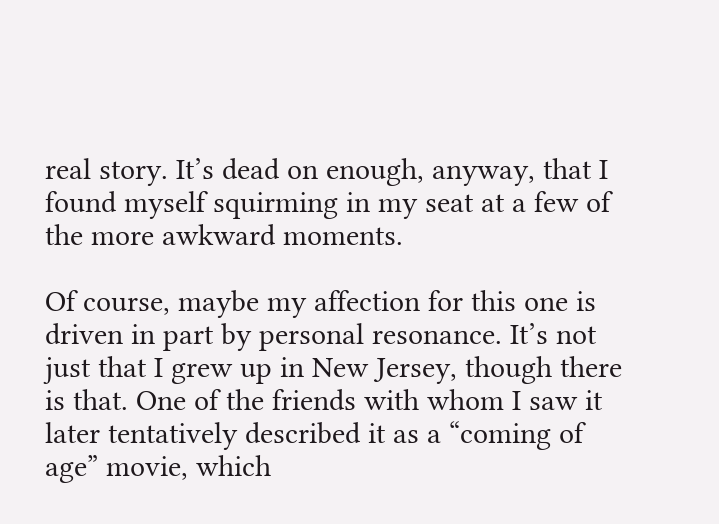real story. It’s dead on enough, anyway, that I found myself squirming in my seat at a few of the more awkward moments.

Of course, maybe my affection for this one is driven in part by personal resonance. It’s not just that I grew up in New Jersey, though there is that. One of the friends with whom I saw it later tentatively described it as a “coming of age” movie, which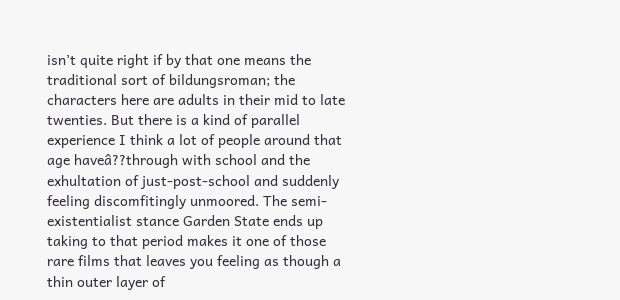isn’t quite right if by that one means the traditional sort of bildungsroman; the characters here are adults in their mid to late twenties. But there is a kind of parallel experience I think a lot of people around that age haveâ??through with school and the exhultation of just-post-school and suddenly feeling discomfitingly unmoored. The semi-existentialist stance Garden State ends up taking to that period makes it one of those rare films that leaves you feeling as though a thin outer layer of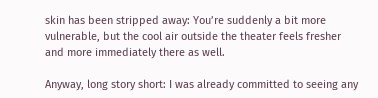skin has been stripped away: You’re suddenly a bit more vulnerable, but the cool air outside the theater feels fresher and more immediately there as well.

Anyway, long story short: I was already committed to seeing any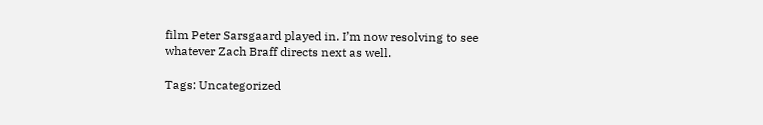film Peter Sarsgaard played in. I’m now resolving to see whatever Zach Braff directs next as well.

Tags: Uncategorized